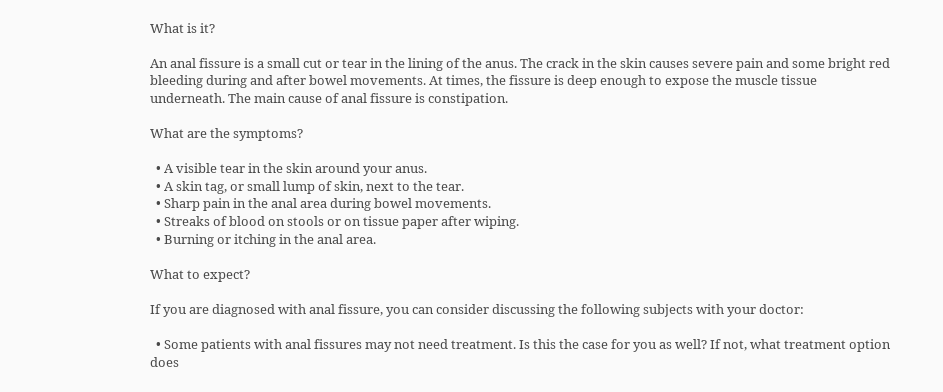What is it?

An anal fissure is a small cut or tear in the lining of the anus. The crack in the skin causes severe pain and some bright red bleeding during and after bowel movements. At times, the fissure is deep enough to expose the muscle tissue underneath. The main cause of anal fissure is constipation.

What are the symptoms?

  • A visible tear in the skin around your anus.
  • A skin tag, or small lump of skin, next to the tear.
  • Sharp pain in the anal area during bowel movements.
  • Streaks of blood on stools or on tissue paper after wiping.
  • Burning or itching in the anal area.

What to expect?

If you are diagnosed with anal fissure, you can consider discussing the following subjects with your doctor:

  • Some patients with anal fissures may not need treatment. Is this the case for you as well? If not, what treatment option does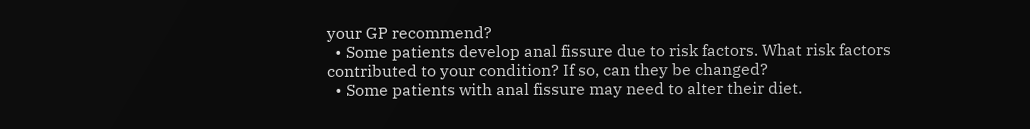your GP recommend?
  • Some patients develop anal fissure due to risk factors. What risk factors contributed to your condition? If so, can they be changed?
  • Some patients with anal fissure may need to alter their diet.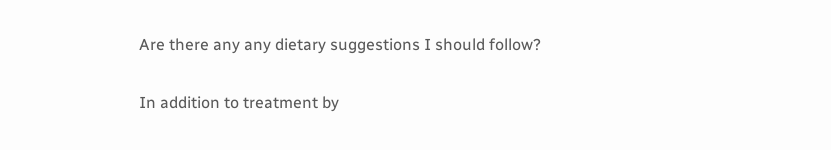Are there any any dietary suggestions I should follow?

In addition to treatment by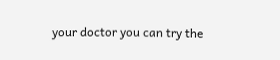your doctor you can try the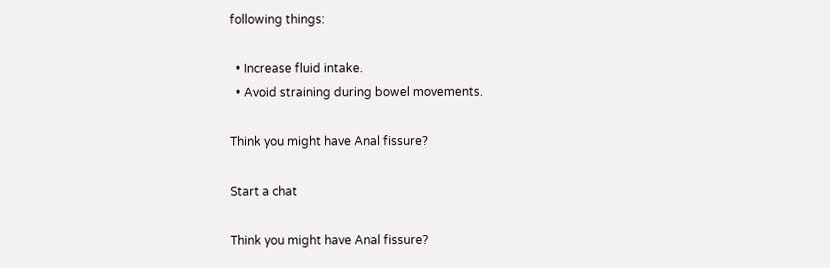following things:

  • Increase fluid intake.
  • Avoid straining during bowel movements.

Think you might have Anal fissure?

Start a chat

Think you might have Anal fissure?